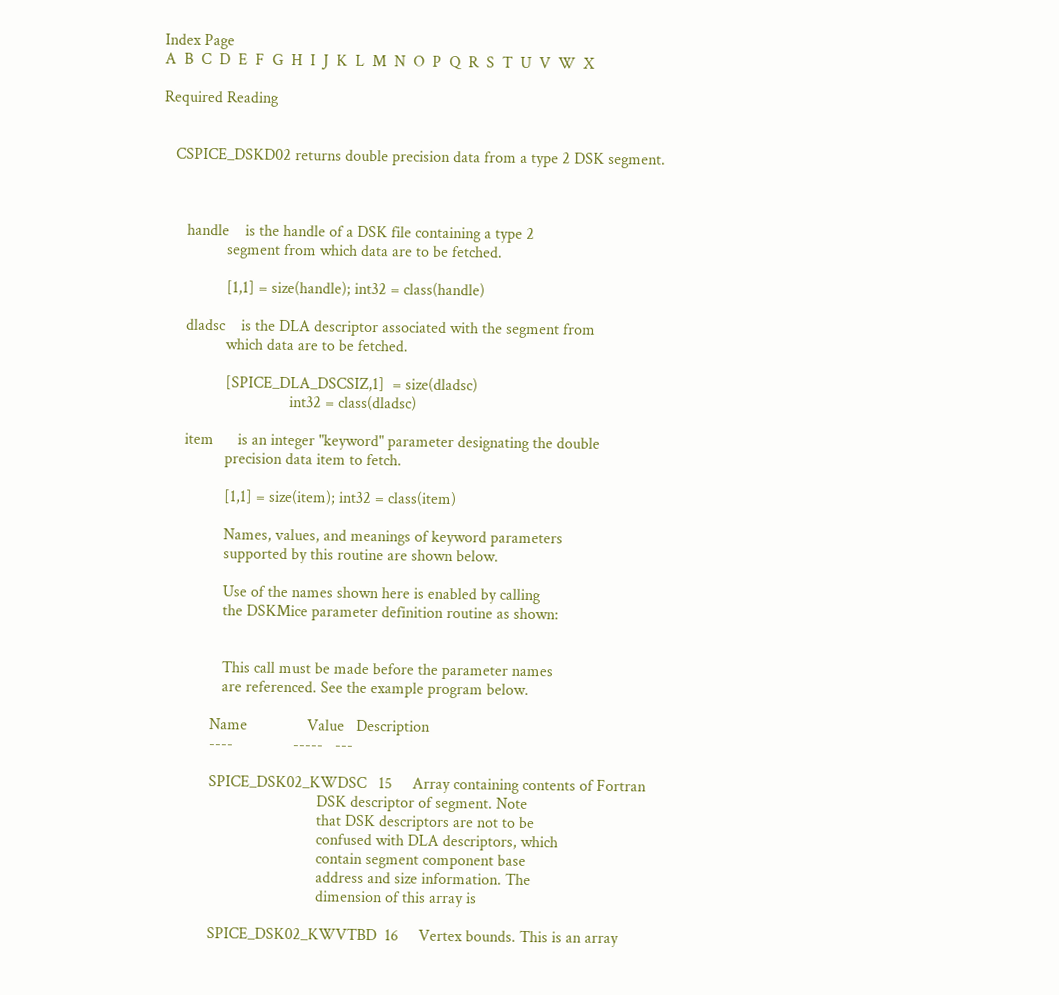Index Page
A  B  C  D  E  F  G  H  I  J  K  L  M  N  O  P  Q  R  S  T  U  V  W  X

Required Reading


   CSPICE_DSKD02 returns double precision data from a type 2 DSK segment.



      handle    is the handle of a DSK file containing a type 2
                segment from which data are to be fetched.

                [1,1] = size(handle); int32 = class(handle)

      dladsc    is the DLA descriptor associated with the segment from
                which data are to be fetched.

                [SPICE_DLA_DSCSIZ,1]  = size(dladsc)
                                int32 = class(dladsc)

      item      is an integer "keyword" parameter designating the double
                precision data item to fetch.

                [1,1] = size(item); int32 = class(item)

                Names, values, and meanings of keyword parameters
                supported by this routine are shown below.

                Use of the names shown here is enabled by calling
                the DSKMice parameter definition routine as shown:


                This call must be made before the parameter names
                are referenced. See the example program below.

             Name               Value   Description
             ----               -----   ---

             SPICE_DSK02_KWDSC   15     Array containing contents of Fortran
                                        DSK descriptor of segment. Note
                                        that DSK descriptors are not to be
                                        confused with DLA descriptors, which
                                        contain segment component base
                                        address and size information. The
                                        dimension of this array is

             SPICE_DSK02_KWVTBD  16     Vertex bounds. This is an array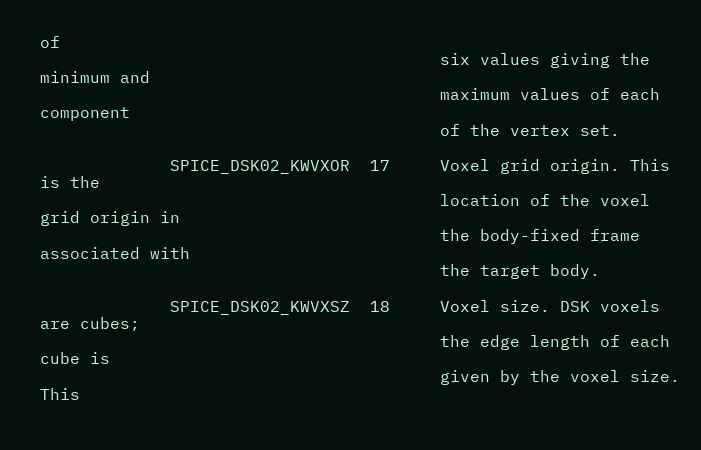of
                                        six values giving the minimum and
                                        maximum values of each component
                                        of the vertex set.

             SPICE_DSK02_KWVXOR  17     Voxel grid origin. This is the
                                        location of the voxel grid origin in
                                        the body-fixed frame associated with
                                        the target body.

             SPICE_DSK02_KWVXSZ  18     Voxel size. DSK voxels are cubes;
                                        the edge length of each cube is
                                        given by the voxel size. This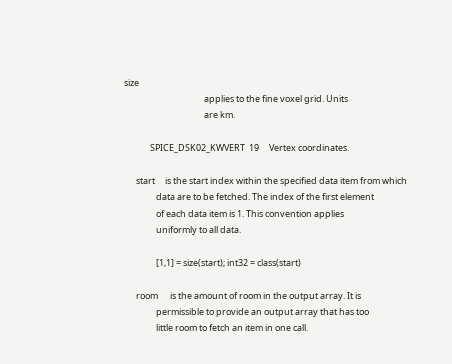size
                                        applies to the fine voxel grid. Units
                                        are km.

             SPICE_DSK02_KWVERT  19     Vertex coordinates.

      start     is the start index within the specified data item from which
                data are to be fetched. The index of the first element
                of each data item is 1. This convention applies
                uniformly to all data.

                [1,1] = size(start); int32 = class(start)

      room      is the amount of room in the output array. It is
                permissible to provide an output array that has too
                little room to fetch an item in one call.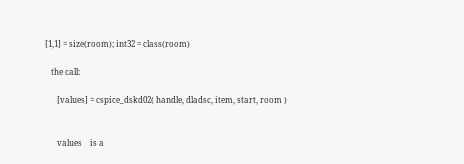[1,1] = size(room); int32 = class(room)

   the call:

      [values] = cspice_dskd02( handle, dladsc, item, start, room )


      values    is a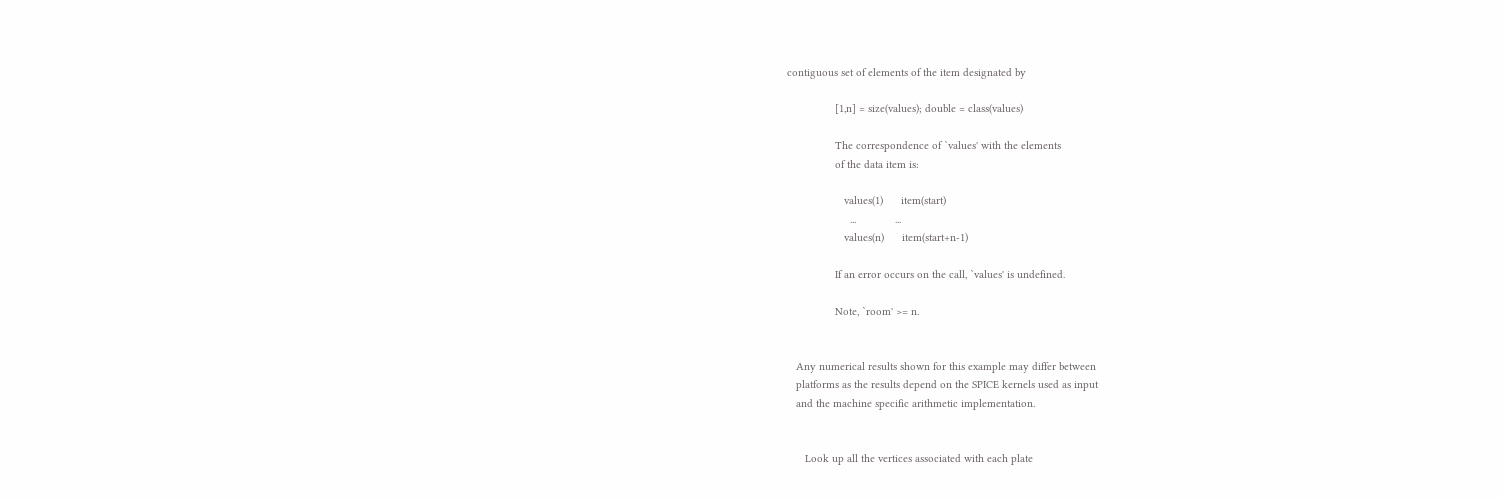contiguous set of elements of the item designated by

                [1,n] = size(values); double = class(values)

                The correspondence of `values' with the elements
                of the data item is:

                   values(1)      item(start)
                     ...             ...
                   values(n)      item(start+n-1)

                If an error occurs on the call, `values' is undefined.

                Note, `room' >= n.


   Any numerical results shown for this example may differ between
   platforms as the results depend on the SPICE kernels used as input
   and the machine specific arithmetic implementation.


      Look up all the vertices associated with each plate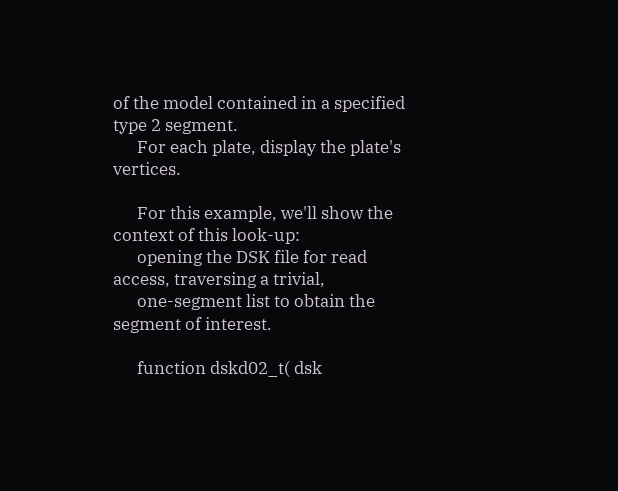of the model contained in a specified type 2 segment.
      For each plate, display the plate's vertices.

      For this example, we'll show the context of this look-up:
      opening the DSK file for read access, traversing a trivial,
      one-segment list to obtain the segment of interest.

      function dskd02_t( dsk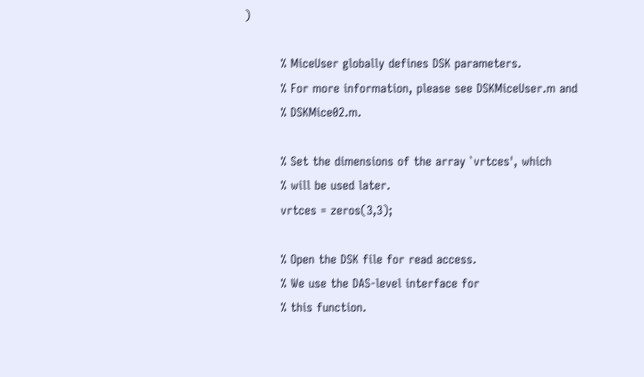)

         % MiceUser globally defines DSK parameters.
         % For more information, please see DSKMiceUser.m and
         % DSKMice02.m.

         % Set the dimensions of the array `vrtces', which
         % will be used later.
         vrtces = zeros(3,3);

         % Open the DSK file for read access.
         % We use the DAS-level interface for
         % this function.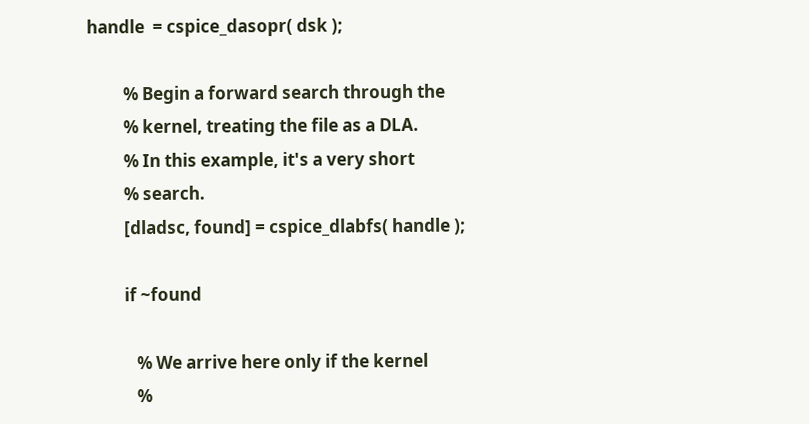handle  = cspice_dasopr( dsk );

         % Begin a forward search through the
         % kernel, treating the file as a DLA.
         % In this example, it's a very short
         % search.
         [dladsc, found] = cspice_dlabfs( handle );

         if ~found

            % We arrive here only if the kernel
            %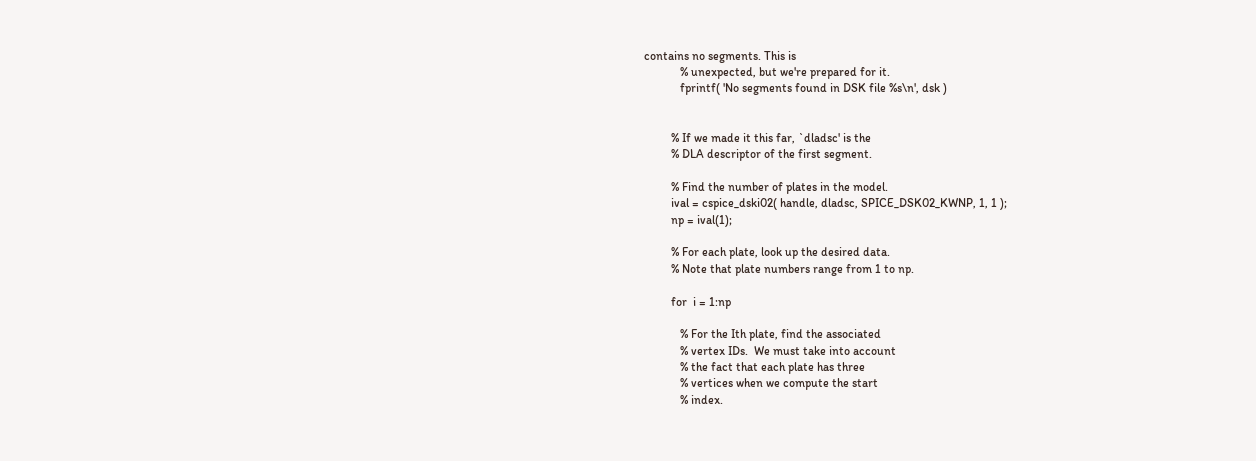contains no segments. This is
            % unexpected, but we're prepared for it.
            fprintf( 'No segments found in DSK file %s\n', dsk )


         % If we made it this far, `dladsc' is the
         % DLA descriptor of the first segment.

         % Find the number of plates in the model.
         ival = cspice_dski02( handle, dladsc, SPICE_DSK02_KWNP, 1, 1 );
         np = ival(1);

         % For each plate, look up the desired data.
         % Note that plate numbers range from 1 to np.

         for  i = 1:np

            % For the Ith plate, find the associated
            % vertex IDs.  We must take into account
            % the fact that each plate has three
            % vertices when we compute the start
            % index.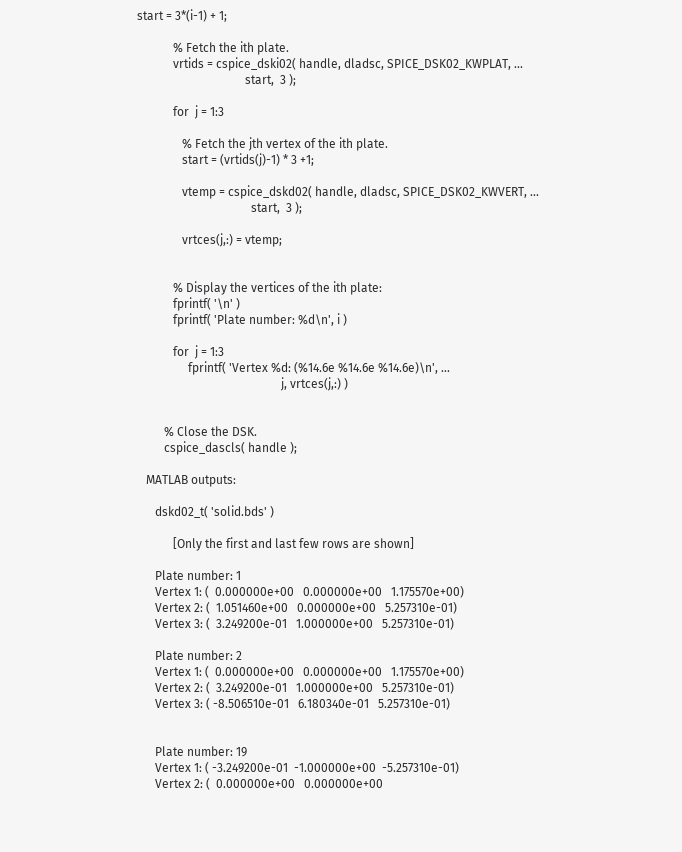start = 3*(i-1) + 1;

            % Fetch the ith plate.
            vrtids = cspice_dski02( handle, dladsc, SPICE_DSK02_KWPLAT, ...
                                    start,  3 );

            for  j = 1:3

               % Fetch the jth vertex of the ith plate.
               start = (vrtids(j)-1) * 3 +1;

               vtemp = cspice_dskd02( handle, dladsc, SPICE_DSK02_KWVERT, ...
                                      start,  3 );

               vrtces(j,:) = vtemp;


            % Display the vertices of the ith plate:
            fprintf( '\n' )
            fprintf( 'Plate number: %d\n', i )

            for  j = 1:3
                 fprintf( 'Vertex %d: (%14.6e %14.6e %14.6e)\n', ...
                                                j, vrtces(j,:) )


         % Close the DSK.
         cspice_dascls( handle );

   MATLAB outputs:

      dskd02_t( 'solid.bds' )

            [Only the first and last few rows are shown]

      Plate number: 1
      Vertex 1: (  0.000000e+00   0.000000e+00   1.175570e+00)
      Vertex 2: (  1.051460e+00   0.000000e+00   5.257310e-01)
      Vertex 3: (  3.249200e-01   1.000000e+00   5.257310e-01)

      Plate number: 2
      Vertex 1: (  0.000000e+00   0.000000e+00   1.175570e+00)
      Vertex 2: (  3.249200e-01   1.000000e+00   5.257310e-01)
      Vertex 3: ( -8.506510e-01   6.180340e-01   5.257310e-01)


      Plate number: 19
      Vertex 1: ( -3.249200e-01  -1.000000e+00  -5.257310e-01)
      Vertex 2: (  0.000000e+00   0.000000e+00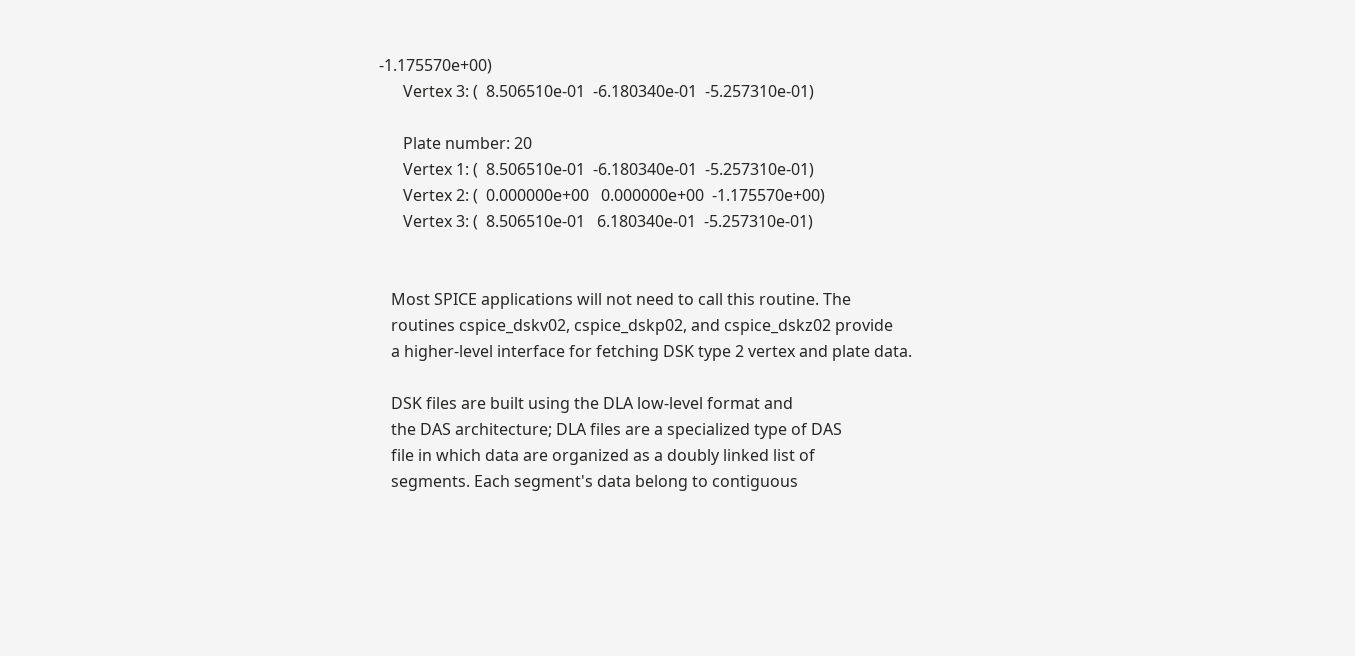-1.175570e+00)
      Vertex 3: (  8.506510e-01  -6.180340e-01  -5.257310e-01)

      Plate number: 20
      Vertex 1: (  8.506510e-01  -6.180340e-01  -5.257310e-01)
      Vertex 2: (  0.000000e+00   0.000000e+00  -1.175570e+00)
      Vertex 3: (  8.506510e-01   6.180340e-01  -5.257310e-01)


   Most SPICE applications will not need to call this routine. The
   routines cspice_dskv02, cspice_dskp02, and cspice_dskz02 provide
   a higher-level interface for fetching DSK type 2 vertex and plate data.

   DSK files are built using the DLA low-level format and
   the DAS architecture; DLA files are a specialized type of DAS
   file in which data are organized as a doubly linked list of
   segments. Each segment's data belong to contiguous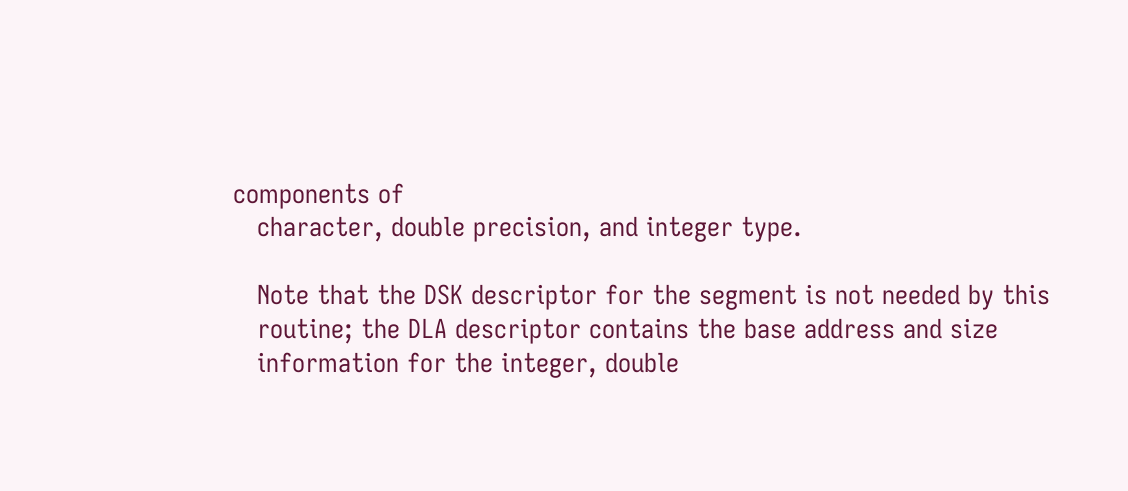components of
   character, double precision, and integer type.

   Note that the DSK descriptor for the segment is not needed by this
   routine; the DLA descriptor contains the base address and size
   information for the integer, double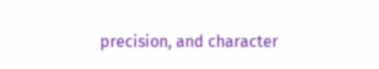precision, and character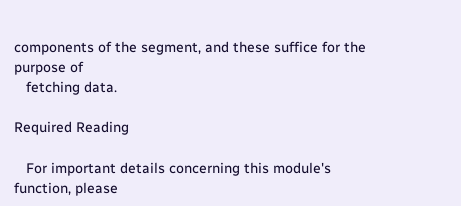components of the segment, and these suffice for the purpose of
   fetching data.

Required Reading

   For important details concerning this module's function, please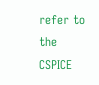refer to the CSPICE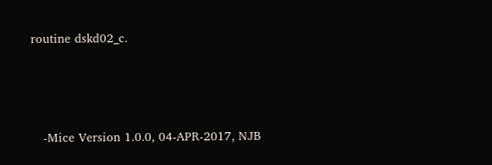routine dskd02_c.



   -Mice Version 1.0.0, 04-APR-2017, NJB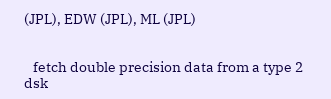(JPL), EDW (JPL), ML (JPL)


   fetch double precision data from a type 2 dsk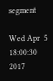segment

Wed Apr  5 18:00:30 2017